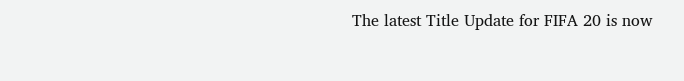The latest Title Update for FIFA 20 is now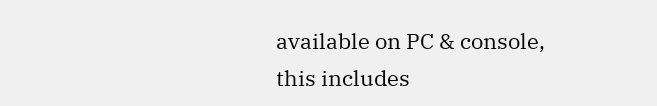available on PC & console, this includes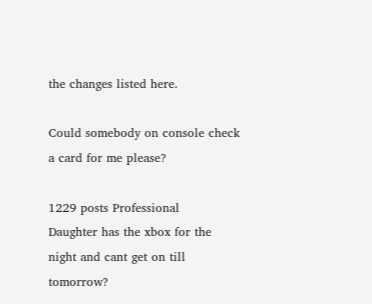the changes listed here.

Could somebody on console check a card for me please?

1229 posts Professional
Daughter has the xbox for the night and cant get on till tomorrow?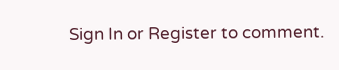Sign In or Register to comment.